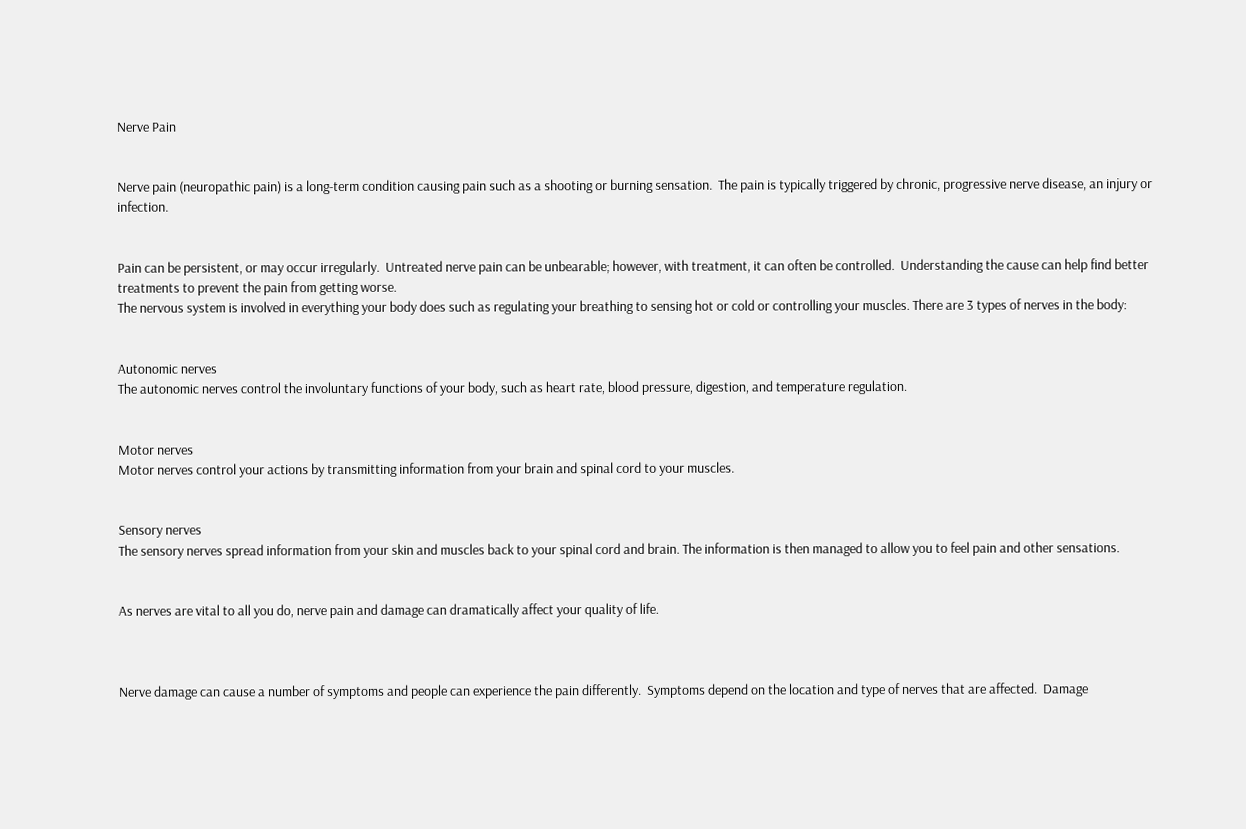Nerve Pain


Nerve pain (neuropathic pain) is a long-term condition causing pain such as a shooting or burning sensation.  The pain is typically triggered by chronic, progressive nerve disease, an injury or infection.


Pain can be persistent, or may occur irregularly.  Untreated nerve pain can be unbearable; however, with treatment, it can often be controlled.  Understanding the cause can help find better treatments to prevent the pain from getting worse.
The nervous system is involved in everything your body does such as regulating your breathing to sensing hot or cold or controlling your muscles. There are 3 types of nerves in the body:


Autonomic nerves
The autonomic nerves control the involuntary functions of your body, such as heart rate, blood pressure, digestion, and temperature regulation.


Motor nerves
Motor nerves control your actions by transmitting information from your brain and spinal cord to your muscles.


Sensory nerves
The sensory nerves spread information from your skin and muscles back to your spinal cord and brain. The information is then managed to allow you to feel pain and other sensations.


As nerves are vital to all you do, nerve pain and damage can dramatically affect your quality of life.



Nerve damage can cause a number of symptoms and people can experience the pain differently.  Symptoms depend on the location and type of nerves that are affected.  Damage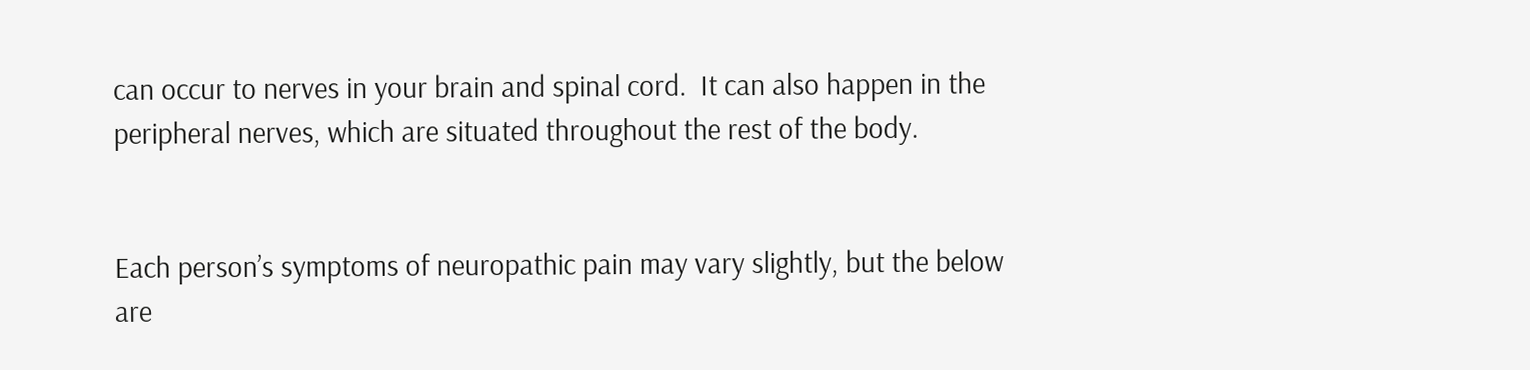can occur to nerves in your brain and spinal cord.  It can also happen in the peripheral nerves, which are situated throughout the rest of the body.


Each person’s symptoms of neuropathic pain may vary slightly, but the below are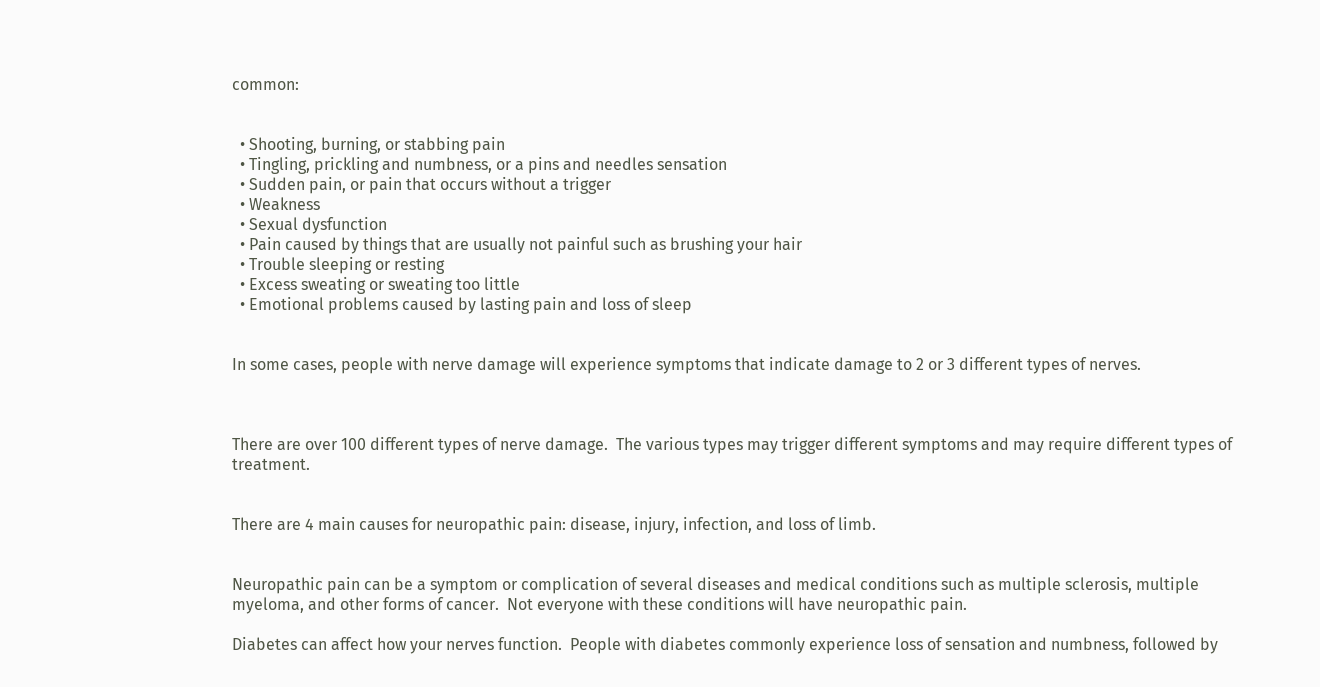common:


  • Shooting, burning, or stabbing pain
  • Tingling, prickling and numbness, or a pins and needles sensation
  • Sudden pain, or pain that occurs without a trigger
  • Weakness
  • Sexual dysfunction
  • Pain caused by things that are usually not painful such as brushing your hair
  • Trouble sleeping or resting
  • Excess sweating or sweating too little
  • Emotional problems caused by lasting pain and loss of sleep


In some cases, people with nerve damage will experience symptoms that indicate damage to 2 or 3 different types of nerves.



There are over 100 different types of nerve damage.  The various types may trigger different symptoms and may require different types of treatment.


There are 4 main causes for neuropathic pain: disease, injury, infection, and loss of limb.


Neuropathic pain can be a symptom or complication of several diseases and medical conditions such as multiple sclerosis, multiple myeloma, and other forms of cancer.  Not everyone with these conditions will have neuropathic pain.

Diabetes can affect how your nerves function.  People with diabetes commonly experience loss of sensation and numbness, followed by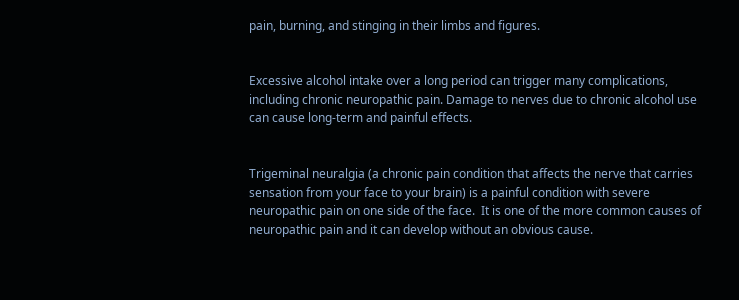pain, burning, and stinging in their limbs and figures.


Excessive alcohol intake over a long period can trigger many complications, including chronic neuropathic pain. Damage to nerves due to chronic alcohol use can cause long-term and painful effects.


Trigeminal neuralgia (a chronic pain condition that affects the nerve that carries sensation from your face to your brain) is a painful condition with severe neuropathic pain on one side of the face.  It is one of the more common causes of neuropathic pain and it can develop without an obvious cause.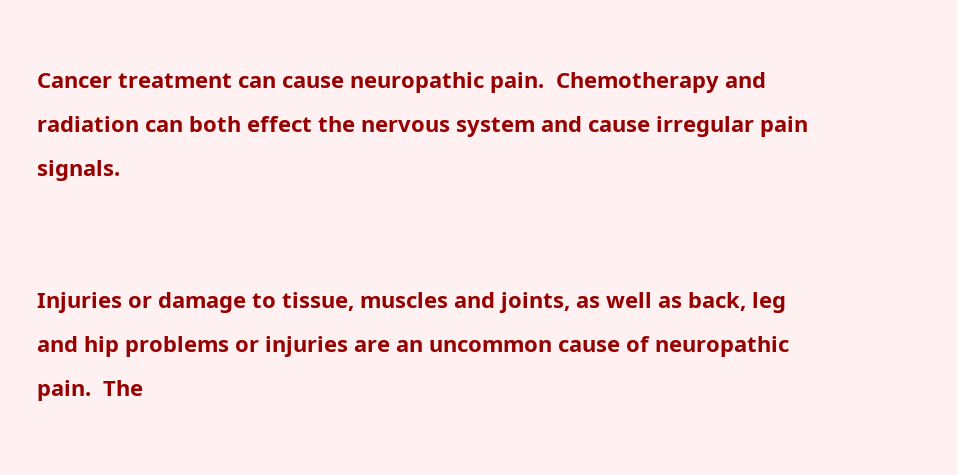Cancer treatment can cause neuropathic pain.  Chemotherapy and radiation can both effect the nervous system and cause irregular pain signals.


Injuries or damage to tissue, muscles and joints, as well as back, leg and hip problems or injuries are an uncommon cause of neuropathic pain.  The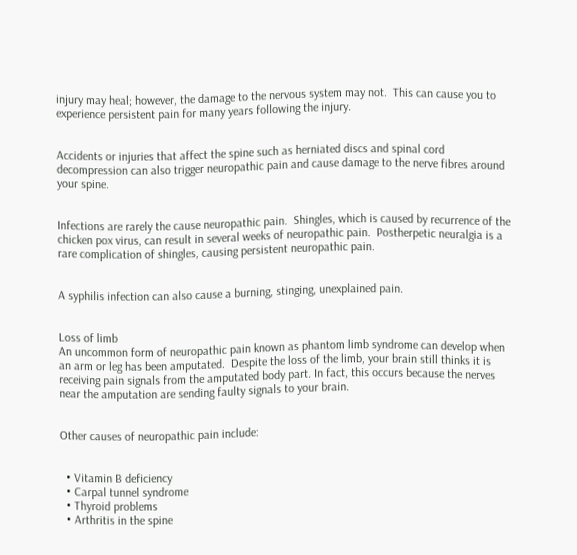injury may heal; however, the damage to the nervous system may not.  This can cause you to experience persistent pain for many years following the injury.


Accidents or injuries that affect the spine such as herniated discs and spinal cord decompression can also trigger neuropathic pain and cause damage to the nerve fibres around your spine.


Infections are rarely the cause neuropathic pain.  Shingles, which is caused by recurrence of the chicken pox virus, can result in several weeks of neuropathic pain.  Postherpetic neuralgia is a rare complication of shingles, causing persistent neuropathic pain.


A syphilis infection can also cause a burning, stinging, unexplained pain.


Loss of limb
An uncommon form of neuropathic pain known as phantom limb syndrome can develop when an arm or leg has been amputated.  Despite the loss of the limb, your brain still thinks it is receiving pain signals from the amputated body part. In fact, this occurs because the nerves near the amputation are sending faulty signals to your brain.


Other causes of neuropathic pain include:


  • Vitamin B deficiency
  • Carpal tunnel syndrome
  • Thyroid problems
  • Arthritis in the spine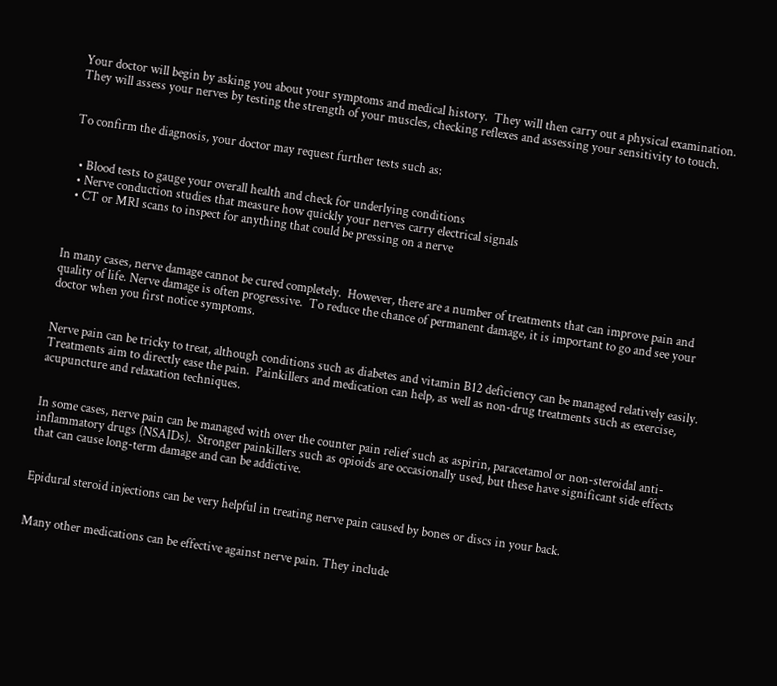Your doctor will begin by asking you about your symptoms and medical history.  They will then carry out a physical examination.  They will assess your nerves by testing the strength of your muscles, checking reflexes and assessing your sensitivity to touch.


To confirm the diagnosis, your doctor may request further tests such as:


  • Blood tests to gauge your overall health and check for underlying conditions
  • Nerve conduction studies that measure how quickly your nerves carry electrical signals
  • CT or MRI scans to inspect for anything that could be pressing on a nerve



In many cases, nerve damage cannot be cured completely.  However, there are a number of treatments that can improve pain and quality of life. Nerve damage is often progressive.  To reduce the chance of permanent damage, it is important to go and see your doctor when you first notice symptoms.


Nerve pain can be tricky to treat, although conditions such as diabetes and vitamin B12 deficiency can be managed relatively easily.  Treatments aim to directly ease the pain.  Painkillers and medication can help, as well as non-drug treatments such as exercise, acupuncture and relaxation techniques.


In some cases, nerve pain can be managed with over the counter pain relief such as aspirin, paracetamol or non-steroidal anti-inflammatory drugs (NSAIDs).  Stronger painkillers such as opioids are occasionally used, but these have significant side effects that can cause long-term damage and can be addictive.


Epidural steroid injections can be very helpful in treating nerve pain caused by bones or discs in your back.


Many other medications can be effective against nerve pain. They include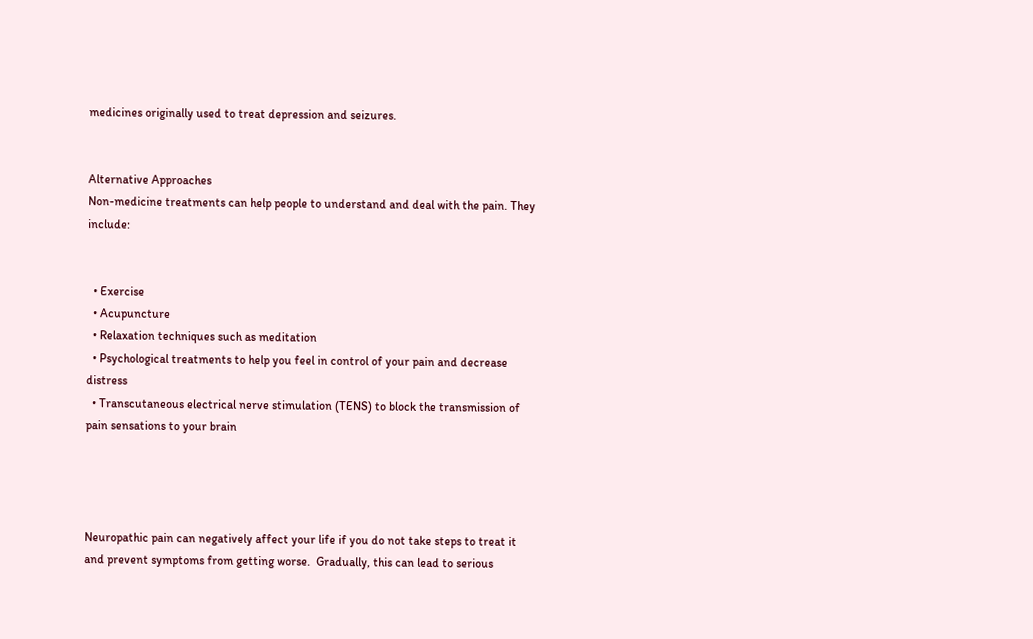medicines originally used to treat depression and seizures.


Alternative Approaches
Non-medicine treatments can help people to understand and deal with the pain. They include:


  • Exercise
  • Acupuncture
  • Relaxation techniques such as meditation
  • Psychological treatments to help you feel in control of your pain and decrease distress
  • Transcutaneous electrical nerve stimulation (TENS) to block the transmission of pain sensations to your brain




Neuropathic pain can negatively affect your life if you do not take steps to treat it and prevent symptoms from getting worse.  Gradually, this can lead to serious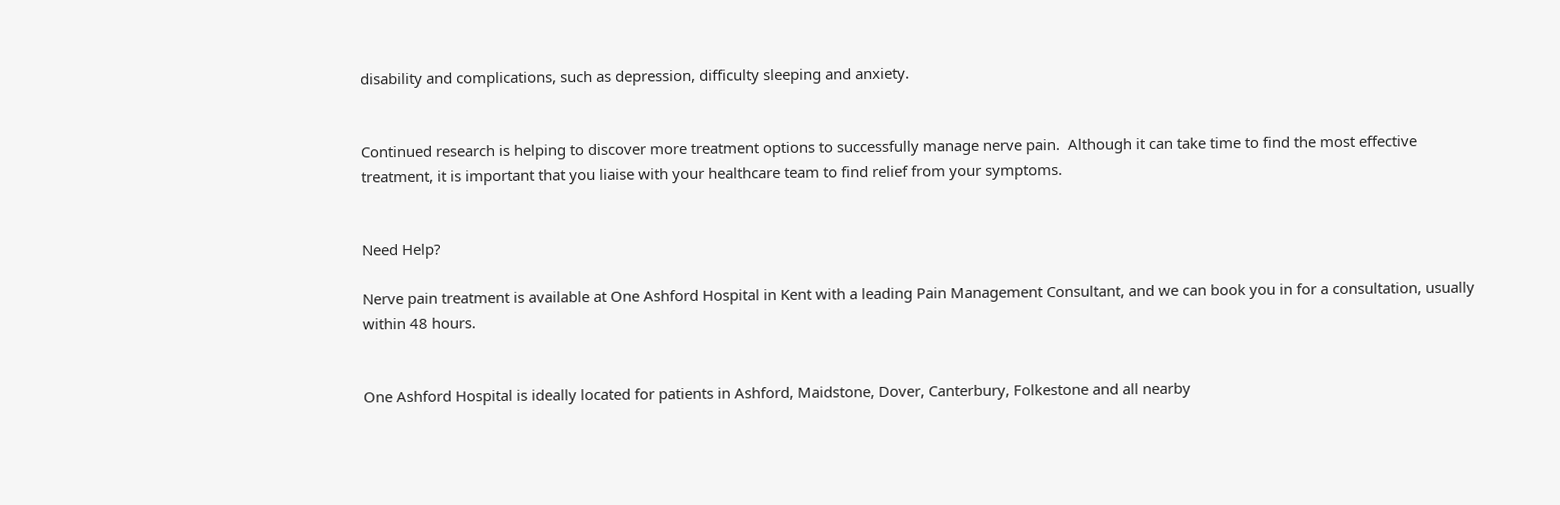disability and complications, such as depression, difficulty sleeping and anxiety.


Continued research is helping to discover more treatment options to successfully manage nerve pain.  Although it can take time to find the most effective treatment, it is important that you liaise with your healthcare team to find relief from your symptoms.


Need Help?

Nerve pain treatment is available at One Ashford Hospital in Kent with a leading Pain Management Consultant, and we can book you in for a consultation, usually within 48 hours.


One Ashford Hospital is ideally located for patients in Ashford, Maidstone, Dover, Canterbury, Folkestone and all nearby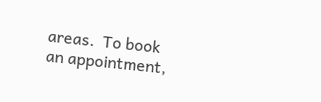areas.  To book an appointment,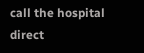call the hospital direct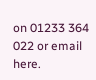on 01233 364 022 or email here.